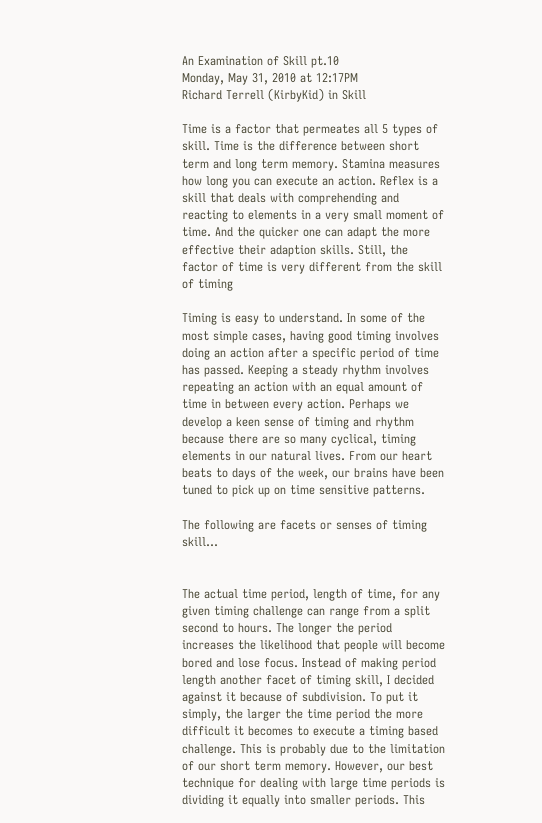An Examination of Skill pt.10
Monday, May 31, 2010 at 12:17PM
Richard Terrell (KirbyKid) in Skill

Time is a factor that permeates all 5 types of skill. Time is the difference between short term and long term memory. Stamina measures how long you can execute an action. Reflex is a skill that deals with comprehending and reacting to elements in a very small moment of time. And the quicker one can adapt the more effective their adaption skills. Still, the factor of time is very different from the skill of timing

Timing is easy to understand. In some of the most simple cases, having good timing involves doing an action after a specific period of time has passed. Keeping a steady rhythm involves repeating an action with an equal amount of time in between every action. Perhaps we develop a keen sense of timing and rhythm because there are so many cyclical, timing elements in our natural lives. From our heart beats to days of the week, our brains have been tuned to pick up on time sensitive patterns.

The following are facets or senses of timing skill...


The actual time period, length of time, for any given timing challenge can range from a split second to hours. The longer the period increases the likelihood that people will become bored and lose focus. Instead of making period length another facet of timing skill, I decided against it because of subdivision. To put it simply, the larger the time period the more difficult it becomes to execute a timing based challenge. This is probably due to the limitation of our short term memory. However, our best technique for dealing with large time periods is dividing it equally into smaller periods. This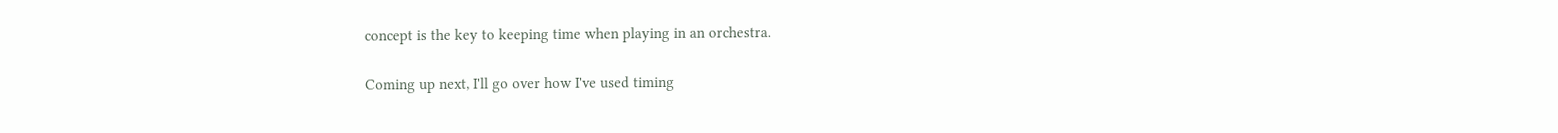concept is the key to keeping time when playing in an orchestra.

Coming up next, I'll go over how I've used timing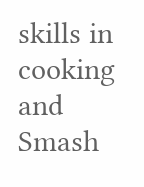skills in cooking and Smash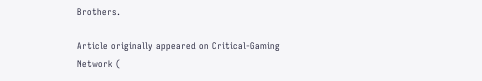Brothers.

Article originally appeared on Critical-Gaming Network (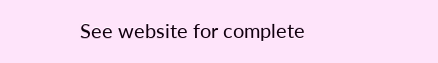See website for complete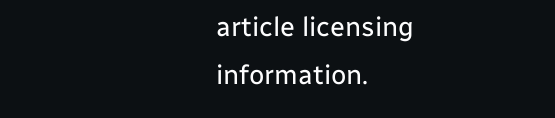article licensing information.